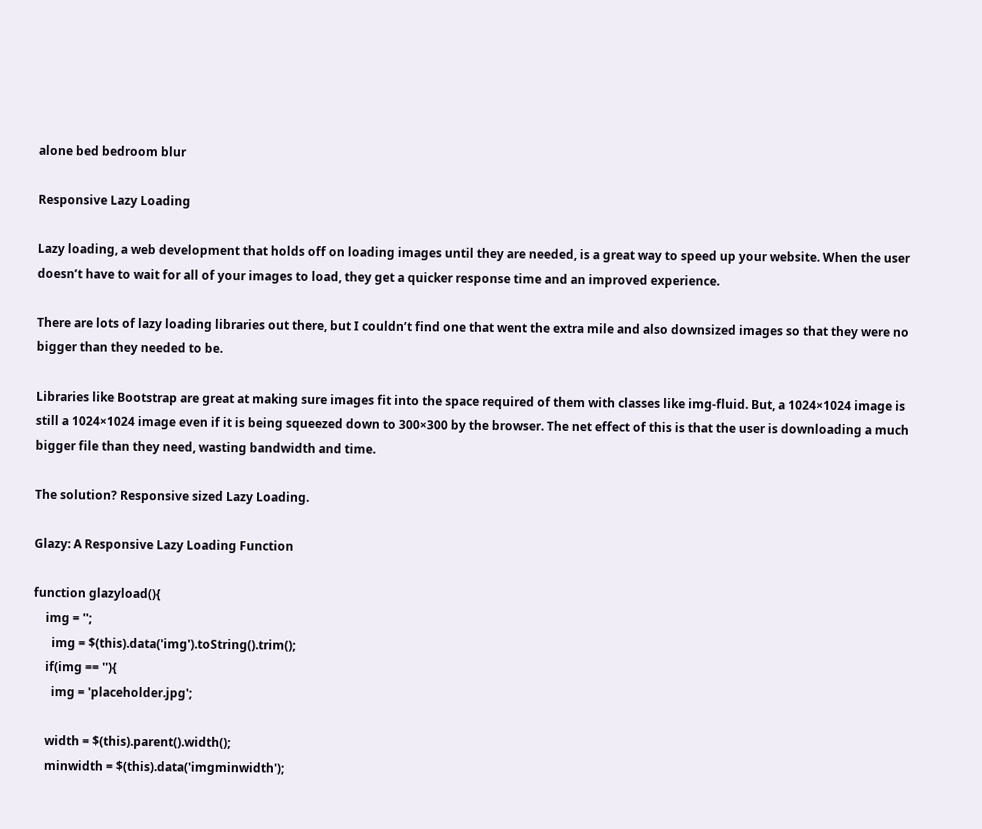alone bed bedroom blur

Responsive Lazy Loading

Lazy loading, a web development that holds off on loading images until they are needed, is a great way to speed up your website. When the user doesn’t have to wait for all of your images to load, they get a quicker response time and an improved experience.

There are lots of lazy loading libraries out there, but I couldn’t find one that went the extra mile and also downsized images so that they were no bigger than they needed to be.

Libraries like Bootstrap are great at making sure images fit into the space required of them with classes like img-fluid. But, a 1024×1024 image is still a 1024×1024 image even if it is being squeezed down to 300×300 by the browser. The net effect of this is that the user is downloading a much bigger file than they need, wasting bandwidth and time.

The solution? Responsive sized Lazy Loading.

Glazy: A Responsive Lazy Loading Function

function glazyload(){
    img = '';
      img = $(this).data('img').toString().trim();
    if(img == ''){
      img = 'placeholder.jpg';

    width = $(this).parent().width();
    minwidth = $(this).data('imgminwidth');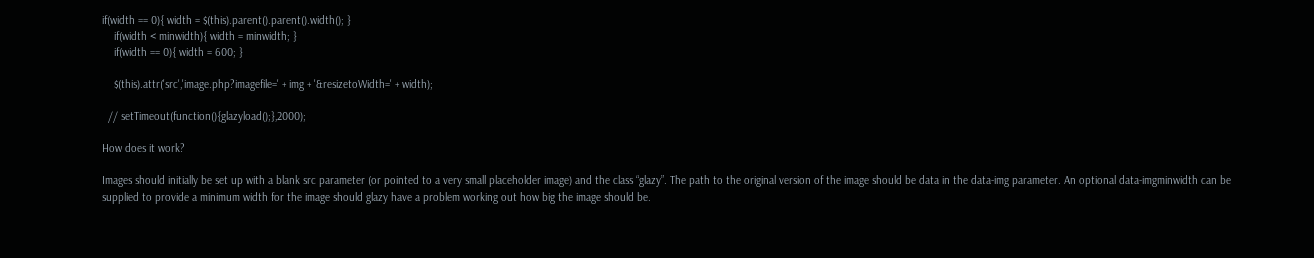if(width == 0){ width = $(this).parent().parent().width(); }
    if(width < minwidth){ width = minwidth; }
    if(width == 0){ width = 600; }

    $(this).attr('src','image.php?imagefile=' + img + '&resizetoWidth=' + width);

  // setTimeout(function(){glazyload();},2000);

How does it work?

Images should initially be set up with a blank src parameter (or pointed to a very small placeholder image) and the class “glazy”. The path to the original version of the image should be data in the data-img parameter. An optional data-imgminwidth can be supplied to provide a minimum width for the image should glazy have a problem working out how big the image should be.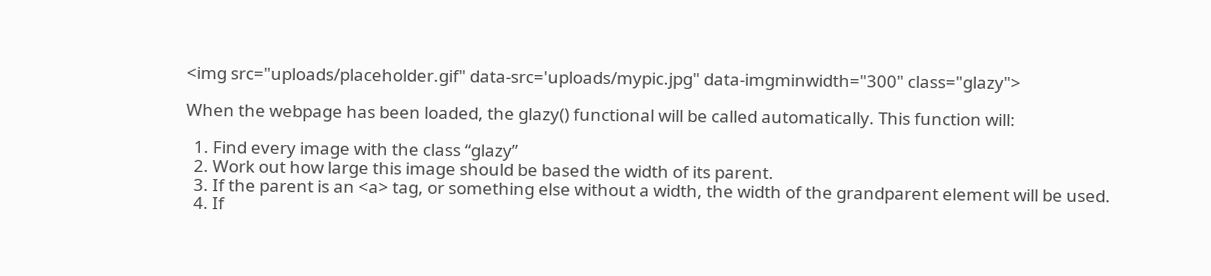<img src="uploads/placeholder.gif" data-src='uploads/mypic.jpg" data-imgminwidth="300" class="glazy">

When the webpage has been loaded, the glazy() functional will be called automatically. This function will:

  1. Find every image with the class “glazy”
  2. Work out how large this image should be based the width of its parent.
  3. If the parent is an <a> tag, or something else without a width, the width of the grandparent element will be used.
  4. If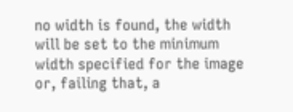no width is found, the width will be set to the minimum width specified for the image or, failing that, a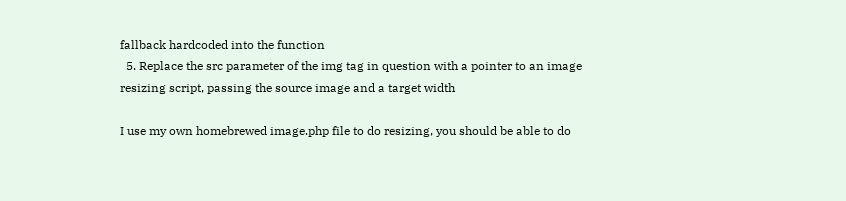fallback hardcoded into the function
  5. Replace the src parameter of the img tag in question with a pointer to an image resizing script, passing the source image and a target width

I use my own homebrewed image.php file to do resizing, you should be able to do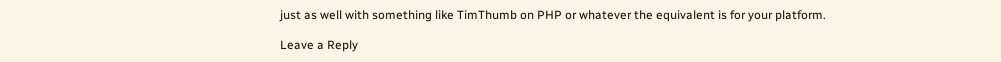just as well with something like TimThumb on PHP or whatever the equivalent is for your platform.

Leave a Reply